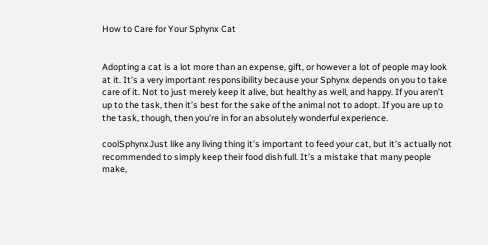How to Care for Your Sphynx Cat


Adopting a cat is a lot more than an expense, gift, or however a lot of people may look at it. It’s a very important responsibility because your Sphynx depends on you to take care of it. Not to just merely keep it alive, but healthy as well, and happy. If you aren’t up to the task, then it’s best for the sake of the animal not to adopt. If you are up to the task, though, then you’re in for an absolutely wonderful experience.

coolSphynxJust like any living thing it’s important to feed your cat, but it’s actually not recommended to simply keep their food dish full. It’s a mistake that many people make,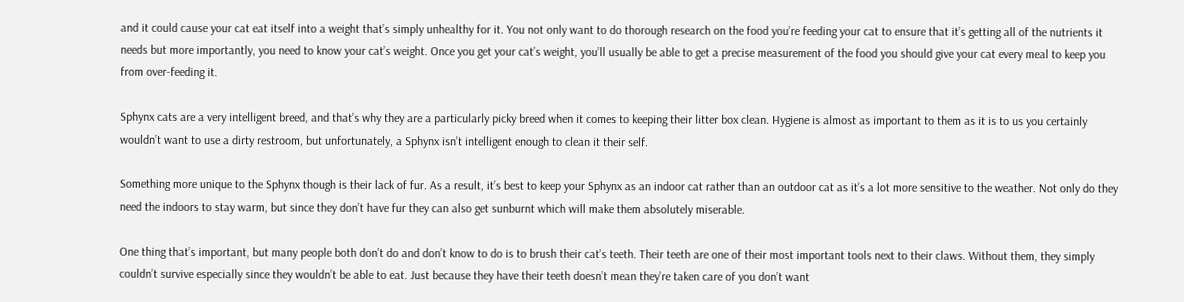and it could cause your cat eat itself into a weight that’s simply unhealthy for it. You not only want to do thorough research on the food you’re feeding your cat to ensure that it’s getting all of the nutrients it needs but more importantly, you need to know your cat’s weight. Once you get your cat’s weight, you’ll usually be able to get a precise measurement of the food you should give your cat every meal to keep you from over-feeding it.

Sphynx cats are a very intelligent breed, and that’s why they are a particularly picky breed when it comes to keeping their litter box clean. Hygiene is almost as important to them as it is to us you certainly wouldn’t want to use a dirty restroom, but unfortunately, a Sphynx isn’t intelligent enough to clean it their self.

Something more unique to the Sphynx though is their lack of fur. As a result, it’s best to keep your Sphynx as an indoor cat rather than an outdoor cat as it’s a lot more sensitive to the weather. Not only do they need the indoors to stay warm, but since they don’t have fur they can also get sunburnt which will make them absolutely miserable.

One thing that’s important, but many people both don’t do and don’t know to do is to brush their cat’s teeth. Their teeth are one of their most important tools next to their claws. Without them, they simply couldn’t survive especially since they wouldn’t be able to eat. Just because they have their teeth doesn’t mean they’re taken care of you don’t want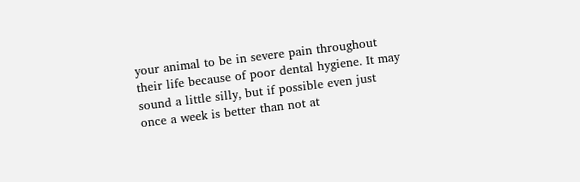your animal to be in severe pain throughout their life because of poor dental hygiene. It may sound a little silly, but if possible even just once a week is better than not at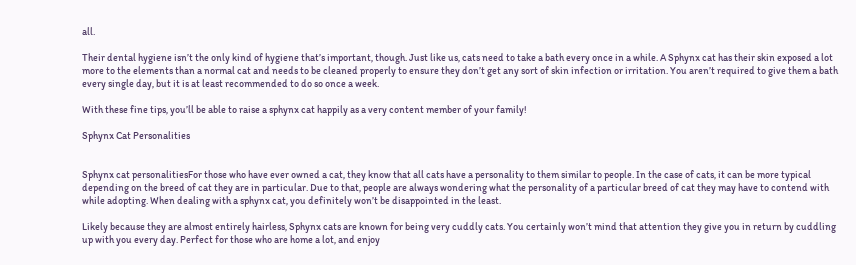all.

Their dental hygiene isn’t the only kind of hygiene that’s important, though. Just like us, cats need to take a bath every once in a while. A Sphynx cat has their skin exposed a lot more to the elements than a normal cat and needs to be cleaned properly to ensure they don’t get any sort of skin infection or irritation. You aren’t required to give them a bath every single day, but it is at least recommended to do so once a week.

With these fine tips, you’ll be able to raise a sphynx cat happily as a very content member of your family!

Sphynx Cat Personalities


Sphynx cat personalitiesFor those who have ever owned a cat, they know that all cats have a personality to them similar to people. In the case of cats, it can be more typical depending on the breed of cat they are in particular. Due to that, people are always wondering what the personality of a particular breed of cat they may have to contend with while adopting. When dealing with a sphynx cat, you definitely won’t be disappointed in the least.

Likely because they are almost entirely hairless, Sphynx cats are known for being very cuddly cats. You certainly won’t mind that attention they give you in return by cuddling up with you every day. Perfect for those who are home a lot, and enjoy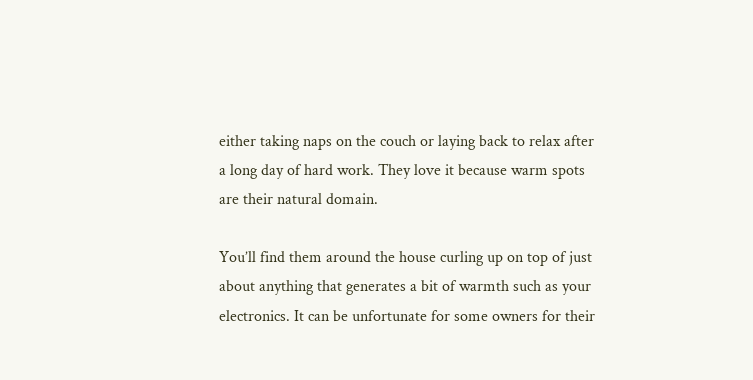either taking naps on the couch or laying back to relax after a long day of hard work. They love it because warm spots are their natural domain.

You’ll find them around the house curling up on top of just about anything that generates a bit of warmth such as your electronics. It can be unfortunate for some owners for their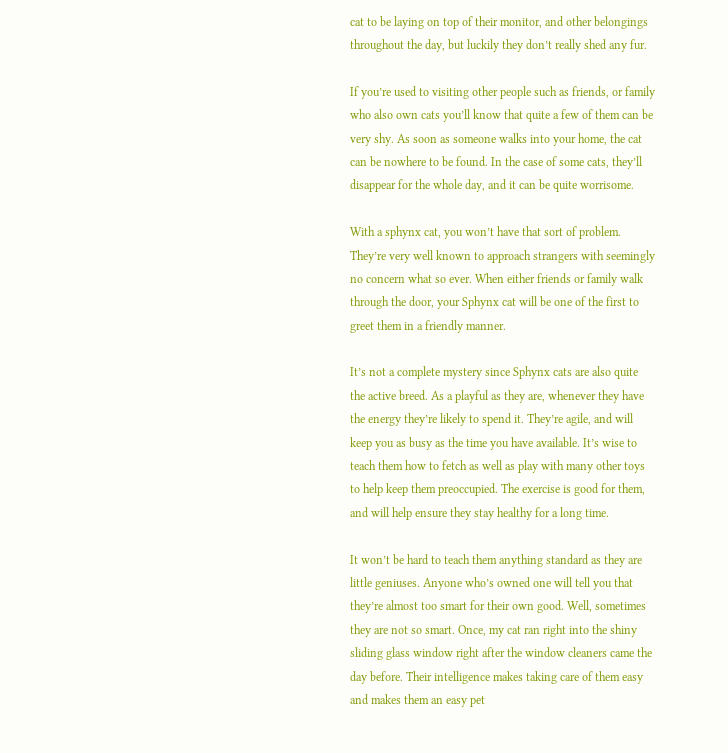cat to be laying on top of their monitor, and other belongings throughout the day, but luckily they don’t really shed any fur.

If you’re used to visiting other people such as friends, or family who also own cats you’ll know that quite a few of them can be very shy. As soon as someone walks into your home, the cat can be nowhere to be found. In the case of some cats, they’ll disappear for the whole day, and it can be quite worrisome.

With a sphynx cat, you won’t have that sort of problem. They’re very well known to approach strangers with seemingly no concern what so ever. When either friends or family walk through the door, your Sphynx cat will be one of the first to greet them in a friendly manner.

It’s not a complete mystery since Sphynx cats are also quite the active breed. As a playful as they are, whenever they have the energy they’re likely to spend it. They’re agile, and will keep you as busy as the time you have available. It’s wise to teach them how to fetch as well as play with many other toys to help keep them preoccupied. The exercise is good for them, and will help ensure they stay healthy for a long time.

It won’t be hard to teach them anything standard as they are little geniuses. Anyone who’s owned one will tell you that they’re almost too smart for their own good. Well, sometimes they are not so smart. Once, my cat ran right into the shiny sliding glass window right after the window cleaners came the day before. Their intelligence makes taking care of them easy and makes them an easy pet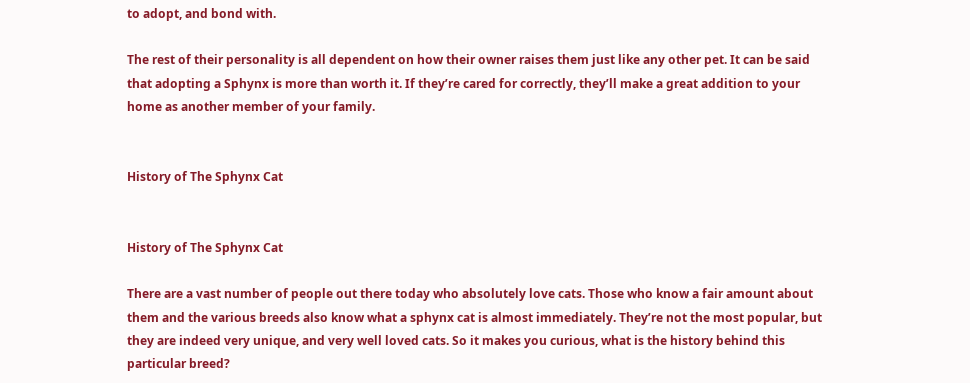to adopt, and bond with.

The rest of their personality is all dependent on how their owner raises them just like any other pet. It can be said that adopting a Sphynx is more than worth it. If they’re cared for correctly, they’ll make a great addition to your home as another member of your family.


History of The Sphynx Cat


History of The Sphynx Cat

There are a vast number of people out there today who absolutely love cats. Those who know a fair amount about them and the various breeds also know what a sphynx cat is almost immediately. They’re not the most popular, but they are indeed very unique, and very well loved cats. So it makes you curious, what is the history behind this particular breed?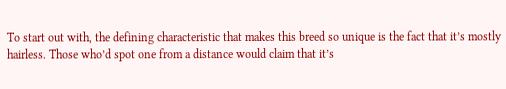To start out with, the defining characteristic that makes this breed so unique is the fact that it’s mostly hairless. Those who’d spot one from a distance would claim that it’s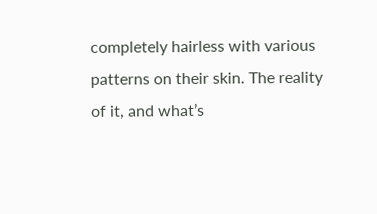completely hairless with various patterns on their skin. The reality of it, and what’s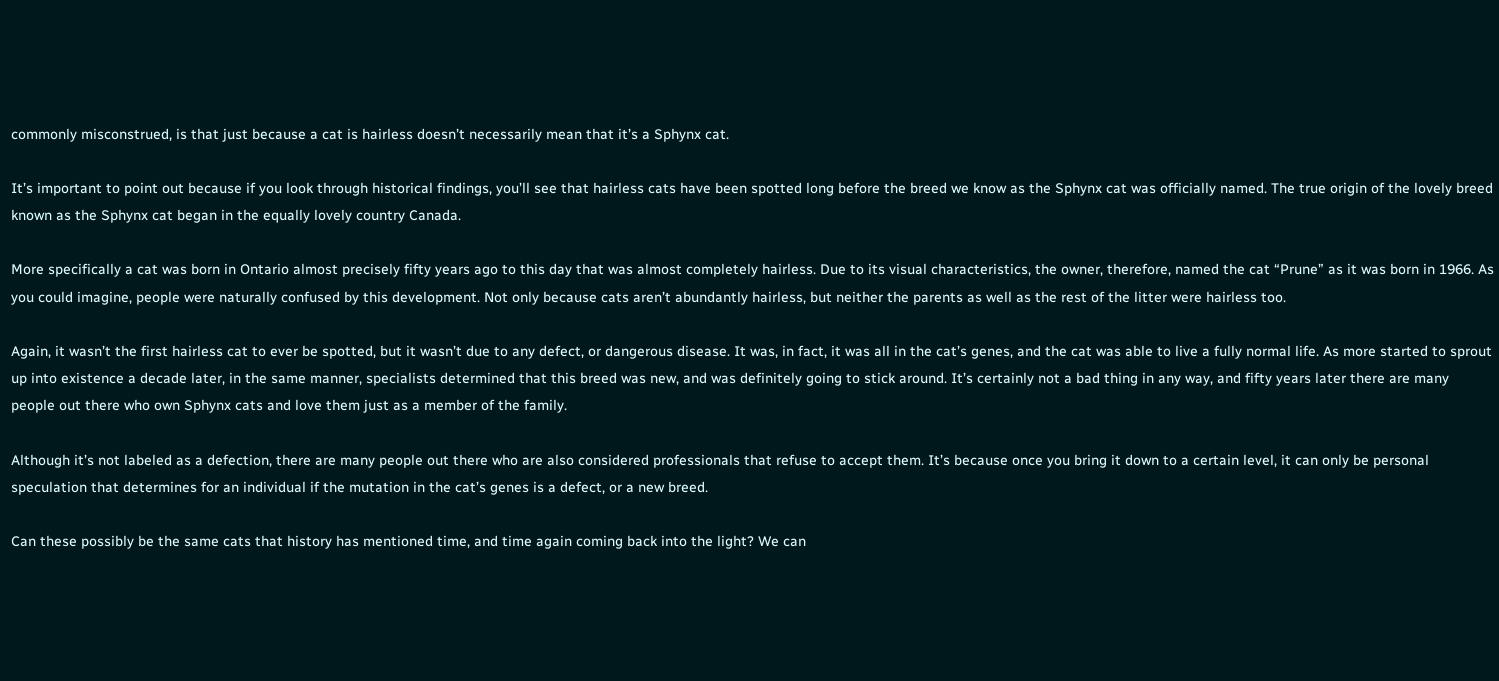commonly misconstrued, is that just because a cat is hairless doesn’t necessarily mean that it’s a Sphynx cat.

It’s important to point out because if you look through historical findings, you’ll see that hairless cats have been spotted long before the breed we know as the Sphynx cat was officially named. The true origin of the lovely breed known as the Sphynx cat began in the equally lovely country Canada.

More specifically a cat was born in Ontario almost precisely fifty years ago to this day that was almost completely hairless. Due to its visual characteristics, the owner, therefore, named the cat “Prune” as it was born in 1966. As you could imagine, people were naturally confused by this development. Not only because cats aren’t abundantly hairless, but neither the parents as well as the rest of the litter were hairless too.

Again, it wasn’t the first hairless cat to ever be spotted, but it wasn’t due to any defect, or dangerous disease. It was, in fact, it was all in the cat’s genes, and the cat was able to live a fully normal life. As more started to sprout up into existence a decade later, in the same manner, specialists determined that this breed was new, and was definitely going to stick around. It’s certainly not a bad thing in any way, and fifty years later there are many people out there who own Sphynx cats and love them just as a member of the family.

Although it’s not labeled as a defection, there are many people out there who are also considered professionals that refuse to accept them. It’s because once you bring it down to a certain level, it can only be personal speculation that determines for an individual if the mutation in the cat’s genes is a defect, or a new breed.

Can these possibly be the same cats that history has mentioned time, and time again coming back into the light? We can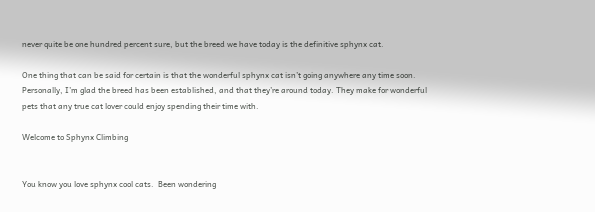never quite be one hundred percent sure, but the breed we have today is the definitive sphynx cat.

One thing that can be said for certain is that the wonderful sphynx cat isn’t going anywhere any time soon. Personally, I’m glad the breed has been established, and that they’re around today. They make for wonderful pets that any true cat lover could enjoy spending their time with.

Welcome to Sphynx Climbing


You know you love sphynx cool cats.  Been wondering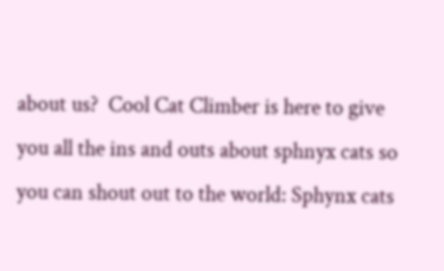about us?  Cool Cat Climber is here to give you all the ins and outs about sphnyx cats so you can shout out to the world: Sphynx cats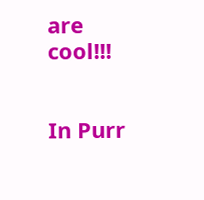are cool!!!


In Purr